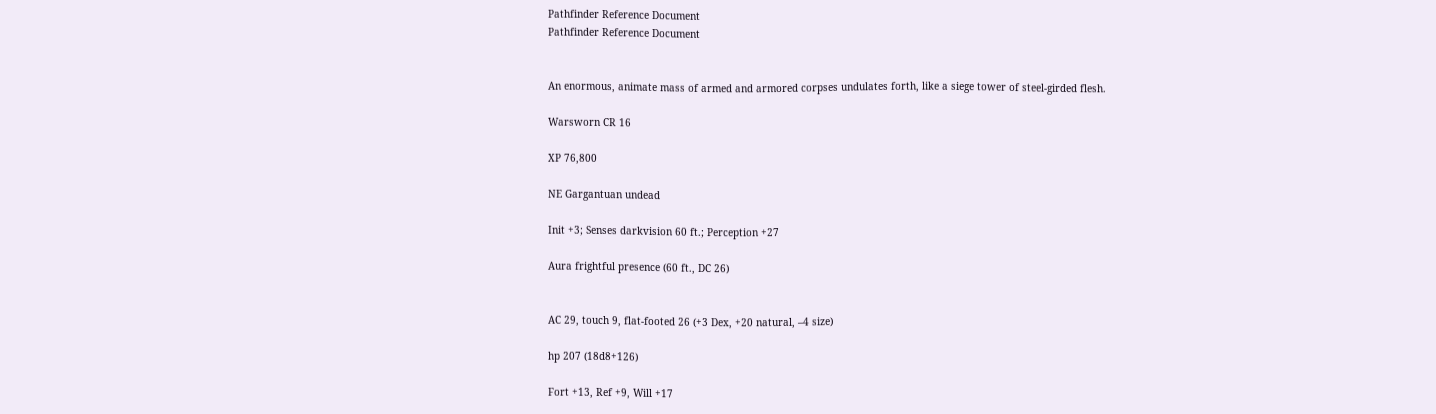Pathfinder Reference Document
Pathfinder Reference Document


An enormous, animate mass of armed and armored corpses undulates forth, like a siege tower of steel-girded flesh.

Warsworn CR 16

XP 76,800

NE Gargantuan undead

Init +3; Senses darkvision 60 ft.; Perception +27

Aura frightful presence (60 ft., DC 26)


AC 29, touch 9, flat-footed 26 (+3 Dex, +20 natural, –4 size)

hp 207 (18d8+126)

Fort +13, Ref +9, Will +17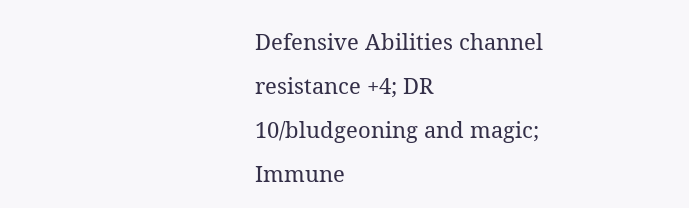Defensive Abilities channel resistance +4; DR 10/bludgeoning and magic; Immune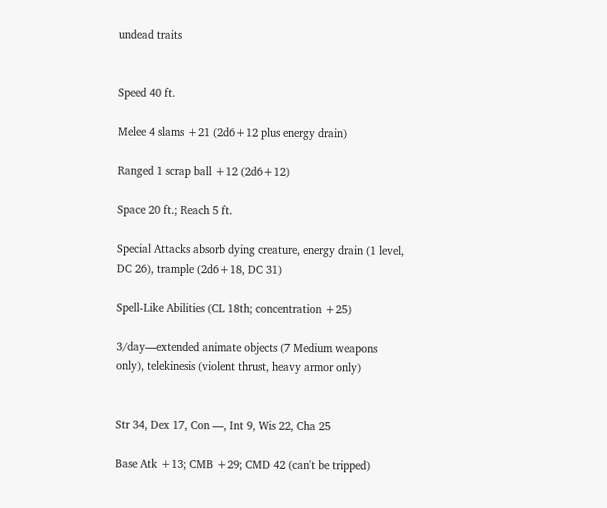undead traits


Speed 40 ft.

Melee 4 slams +21 (2d6+12 plus energy drain)

Ranged 1 scrap ball +12 (2d6+12)

Space 20 ft.; Reach 5 ft.

Special Attacks absorb dying creature, energy drain (1 level, DC 26), trample (2d6+18, DC 31)

Spell-Like Abilities (CL 18th; concentration +25)

3/day—extended animate objects (7 Medium weapons only), telekinesis (violent thrust, heavy armor only)


Str 34, Dex 17, Con —, Int 9, Wis 22, Cha 25

Base Atk +13; CMB +29; CMD 42 (can't be tripped)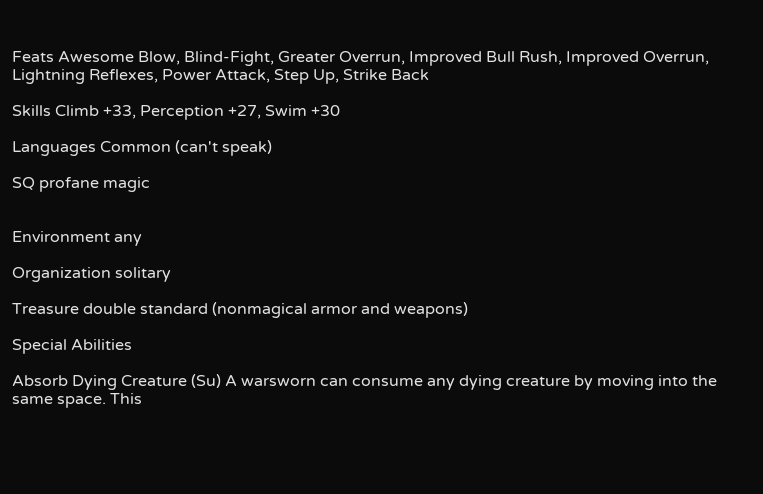Feats Awesome Blow, Blind-Fight, Greater Overrun, Improved Bull Rush, Improved Overrun, Lightning Reflexes, Power Attack, Step Up, Strike Back

Skills Climb +33, Perception +27, Swim +30

Languages Common (can't speak)

SQ profane magic


Environment any

Organization solitary

Treasure double standard (nonmagical armor and weapons)

Special Abilities

Absorb Dying Creature (Su) A warsworn can consume any dying creature by moving into the same space. This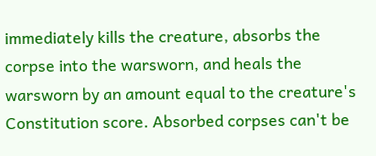immediately kills the creature, absorbs the corpse into the warsworn, and heals the warsworn by an amount equal to the creature's Constitution score. Absorbed corpses can't be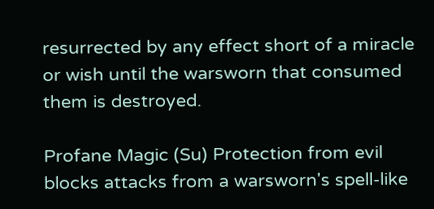resurrected by any effect short of a miracle or wish until the warsworn that consumed them is destroyed.

Profane Magic (Su) Protection from evil blocks attacks from a warsworn's spell-like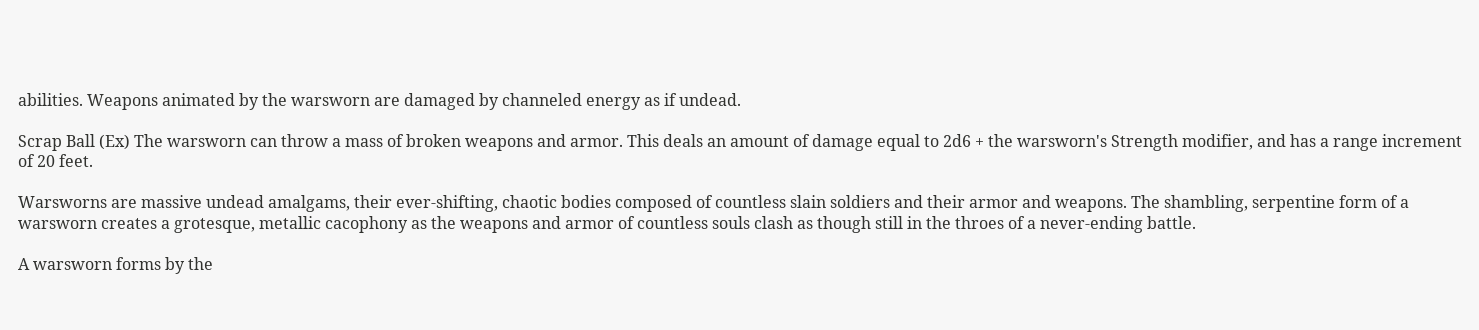abilities. Weapons animated by the warsworn are damaged by channeled energy as if undead.

Scrap Ball (Ex) The warsworn can throw a mass of broken weapons and armor. This deals an amount of damage equal to 2d6 + the warsworn's Strength modifier, and has a range increment of 20 feet.

Warsworns are massive undead amalgams, their ever-shifting, chaotic bodies composed of countless slain soldiers and their armor and weapons. The shambling, serpentine form of a warsworn creates a grotesque, metallic cacophony as the weapons and armor of countless souls clash as though still in the throes of a never-ending battle.

A warsworn forms by the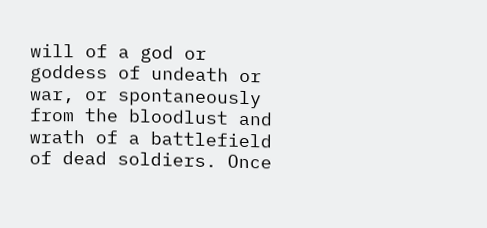will of a god or goddess of undeath or war, or spontaneously from the bloodlust and wrath of a battlefield of dead soldiers. Once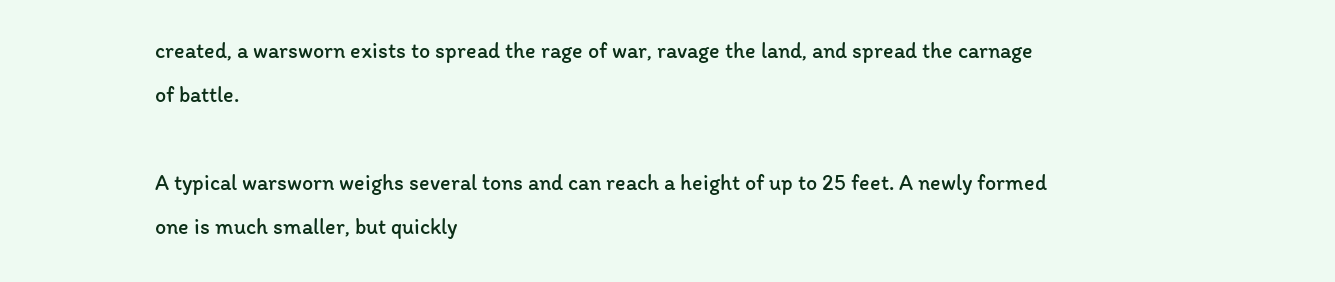created, a warsworn exists to spread the rage of war, ravage the land, and spread the carnage of battle.

A typical warsworn weighs several tons and can reach a height of up to 25 feet. A newly formed one is much smaller, but quickly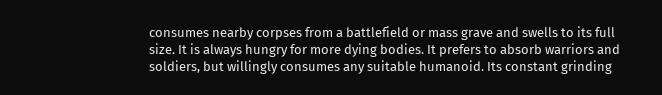consumes nearby corpses from a battlefield or mass grave and swells to its full size. It is always hungry for more dying bodies. It prefers to absorb warriors and soldiers, but willingly consumes any suitable humanoid. Its constant grinding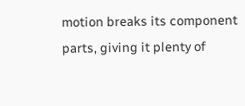motion breaks its component parts, giving it plenty of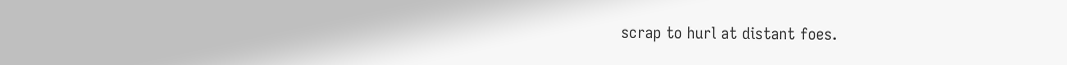scrap to hurl at distant foes.